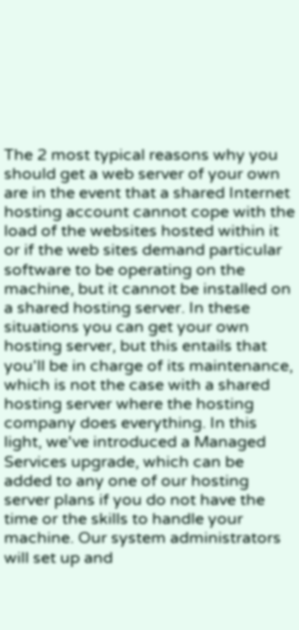The 2 most typical reasons why you should get a web server of your own are in the event that a shared Internet hosting account cannot cope with the load of the websites hosted within it or if the web sites demand particular software to be operating on the machine, but it cannot be installed on a shared hosting server. In these situations you can get your own hosting server, but this entails that you'll be in charge of its maintenance, which is not the case with a shared hosting server where the hosting company does everything. In this light, we've introduced a Managed Services upgrade, which can be added to any one of our hosting server plans if you do not have the time or the skills to handle your machine. Our system administrators will set up and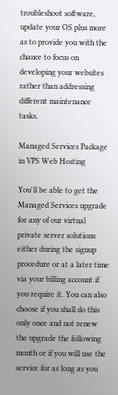troubleshoot software, update your OS plus more as to provide you with the chance to focus on developing your websites rather than addressing different maintenance tasks.

Managed Services Package in VPS Web Hosting

You'll be able to get the Managed Services upgrade for any of our virtual private server solutions either during the signup procedure or at a later time via your billing account if you require it. You can also choose if you shall do this only once and not renew the upgrade the following month or if you will use the service for as long as you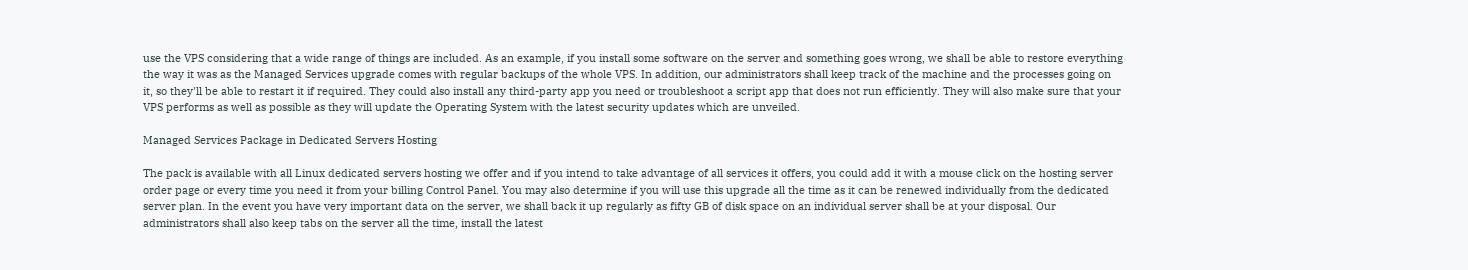use the VPS considering that a wide range of things are included. As an example, if you install some software on the server and something goes wrong, we shall be able to restore everything the way it was as the Managed Services upgrade comes with regular backups of the whole VPS. In addition, our administrators shall keep track of the machine and the processes going on it, so they'll be able to restart it if required. They could also install any third-party app you need or troubleshoot a script app that does not run efficiently. They will also make sure that your VPS performs as well as possible as they will update the Operating System with the latest security updates which are unveiled.

Managed Services Package in Dedicated Servers Hosting

The pack is available with all Linux dedicated servers hosting we offer and if you intend to take advantage of all services it offers, you could add it with a mouse click on the hosting server order page or every time you need it from your billing Control Panel. You may also determine if you will use this upgrade all the time as it can be renewed individually from the dedicated server plan. In the event you have very important data on the server, we shall back it up regularly as fifty GB of disk space on an individual server shall be at your disposal. Our administrators shall also keep tabs on the server all the time, install the latest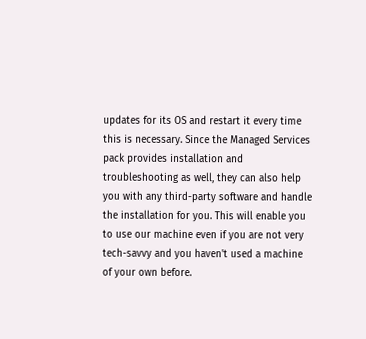updates for its OS and restart it every time this is necessary. Since the Managed Services pack provides installation and troubleshooting as well, they can also help you with any third-party software and handle the installation for you. This will enable you to use our machine even if you are not very tech-savvy and you haven't used a machine of your own before.